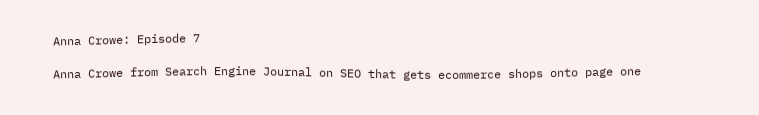Anna Crowe: Episode 7

Anna Crowe from Search Engine Journal on SEO that gets ecommerce shops onto page one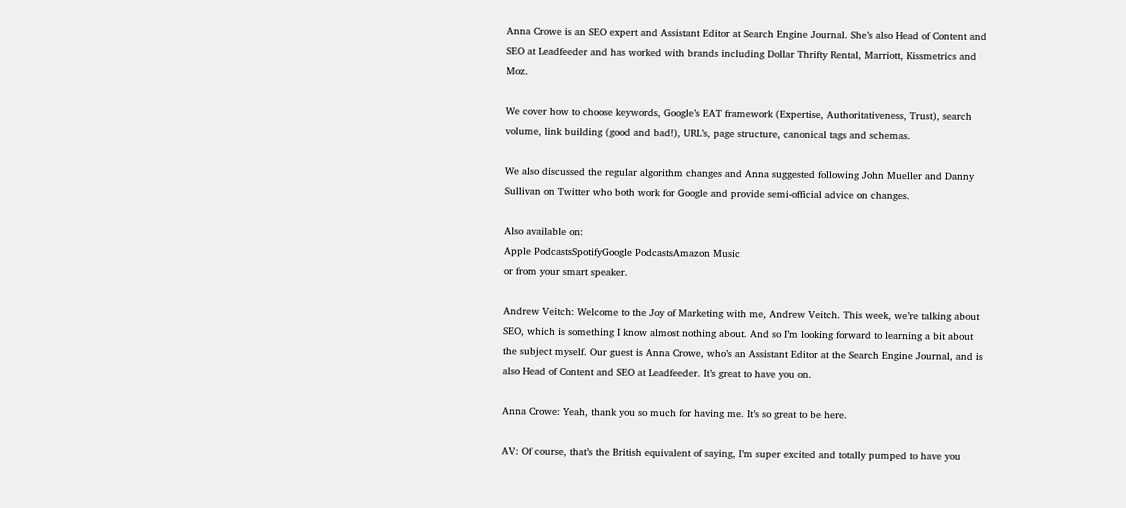Anna Crowe is an SEO expert and Assistant Editor at Search Engine Journal. She’s also Head of Content and SEO at Leadfeeder and has worked with brands including Dollar Thrifty Rental, Marriott, Kissmetrics and Moz.

We cover how to choose keywords, Google’s EAT framework (Expertise, Authoritativeness, Trust), search volume, link building (good and bad!), URL’s, page structure, canonical tags and schemas.

We also discussed the regular algorithm changes and Anna suggested following John Mueller and Danny Sullivan on Twitter who both work for Google and provide semi-official advice on changes.

Also available on:
Apple PodcastsSpotifyGoogle PodcastsAmazon Music
or from your smart speaker.

Andrew Veitch: Welcome to the Joy of Marketing with me, Andrew Veitch. This week, we’re talking about SEO, which is something I know almost nothing about. And so I’m looking forward to learning a bit about the subject myself. Our guest is Anna Crowe, who’s an Assistant Editor at the Search Engine Journal, and is also Head of Content and SEO at Leadfeeder. It’s great to have you on.

Anna Crowe: Yeah, thank you so much for having me. It’s so great to be here.

AV: Of course, that’s the British equivalent of saying, I’m super excited and totally pumped to have you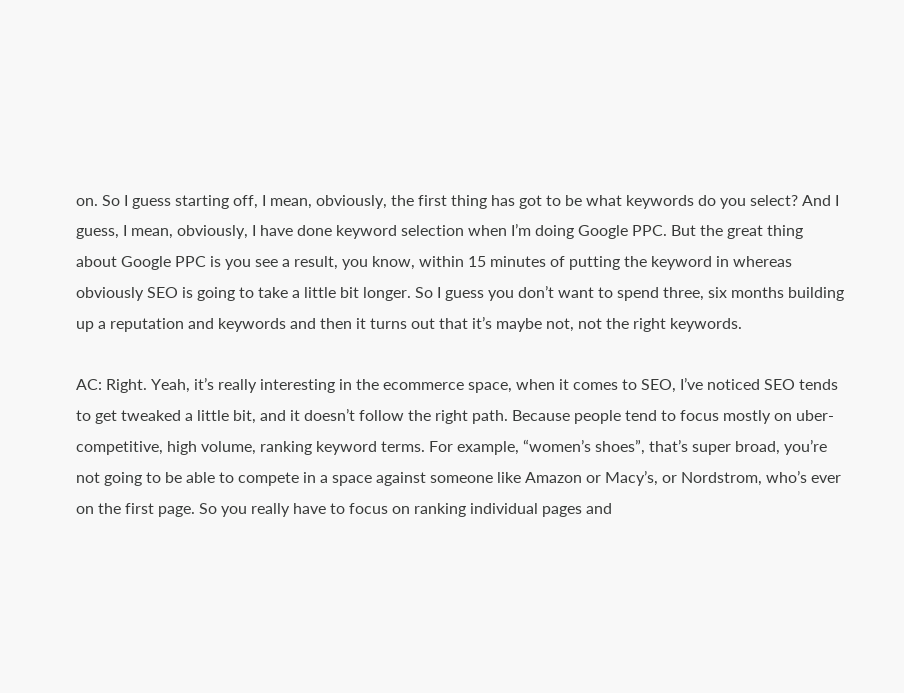on. So I guess starting off, I mean, obviously, the first thing has got to be what keywords do you select? And I guess, I mean, obviously, I have done keyword selection when I’m doing Google PPC. But the great thing about Google PPC is you see a result, you know, within 15 minutes of putting the keyword in whereas obviously SEO is going to take a little bit longer. So I guess you don’t want to spend three, six months building up a reputation and keywords and then it turns out that it’s maybe not, not the right keywords.

AC: Right. Yeah, it’s really interesting in the ecommerce space, when it comes to SEO, I’ve noticed SEO tends to get tweaked a little bit, and it doesn’t follow the right path. Because people tend to focus mostly on uber-competitive, high volume, ranking keyword terms. For example, “women’s shoes”, that’s super broad, you’re not going to be able to compete in a space against someone like Amazon or Macy’s, or Nordstrom, who’s ever on the first page. So you really have to focus on ranking individual pages and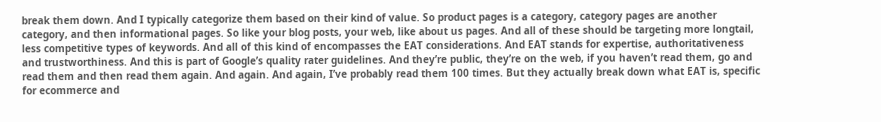break them down. And I typically categorize them based on their kind of value. So product pages is a category, category pages are another category, and then informational pages. So like your blog posts, your web, like about us pages. And all of these should be targeting more longtail, less competitive types of keywords. And all of this kind of encompasses the EAT considerations. And EAT stands for expertise, authoritativeness and trustworthiness. And this is part of Google’s quality rater guidelines. And they’re public, they’re on the web, if you haven’t read them, go and read them and then read them again. And again. And again, I’ve probably read them 100 times. But they actually break down what EAT is, specific for ecommerce and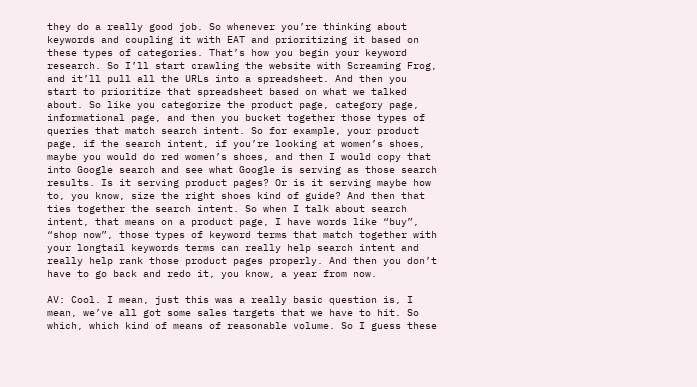they do a really good job. So whenever you’re thinking about keywords and coupling it with EAT and prioritizing it based on these types of categories. That’s how you begin your keyword research. So I’ll start crawling the website with Screaming Frog, and it’ll pull all the URLs into a spreadsheet. And then you start to prioritize that spreadsheet based on what we talked about. So like you categorize the product page, category page, informational page, and then you bucket together those types of queries that match search intent. So for example, your product page, if the search intent, if you’re looking at women’s shoes, maybe you would do red women’s shoes, and then I would copy that into Google search and see what Google is serving as those search results. Is it serving product pages? Or is it serving maybe how to, you know, size the right shoes kind of guide? And then that ties together the search intent. So when I talk about search intent, that means on a product page, I have words like “buy”, “shop now”, those types of keyword terms that match together with your longtail keywords terms can really help search intent and really help rank those product pages properly. And then you don’t have to go back and redo it, you know, a year from now.

AV: Cool. I mean, just this was a really basic question is, I mean, we’ve all got some sales targets that we have to hit. So which, which kind of means of reasonable volume. So I guess these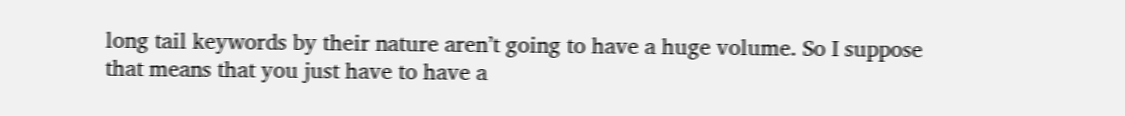long tail keywords by their nature aren’t going to have a huge volume. So I suppose that means that you just have to have a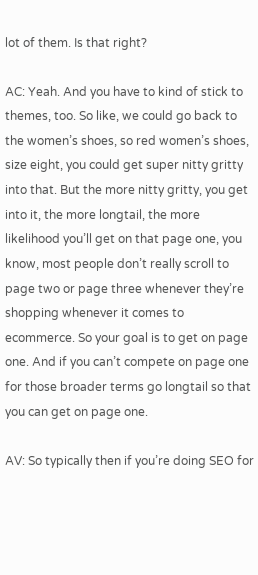lot of them. Is that right?

AC: Yeah. And you have to kind of stick to themes, too. So like, we could go back to the women’s shoes, so red women’s shoes, size eight, you could get super nitty gritty into that. But the more nitty gritty, you get into it, the more longtail, the more likelihood you’ll get on that page one, you know, most people don’t really scroll to page two or page three whenever they’re shopping whenever it comes to ecommerce. So your goal is to get on page one. And if you can’t compete on page one for those broader terms go longtail so that you can get on page one.

AV: So typically then if you’re doing SEO for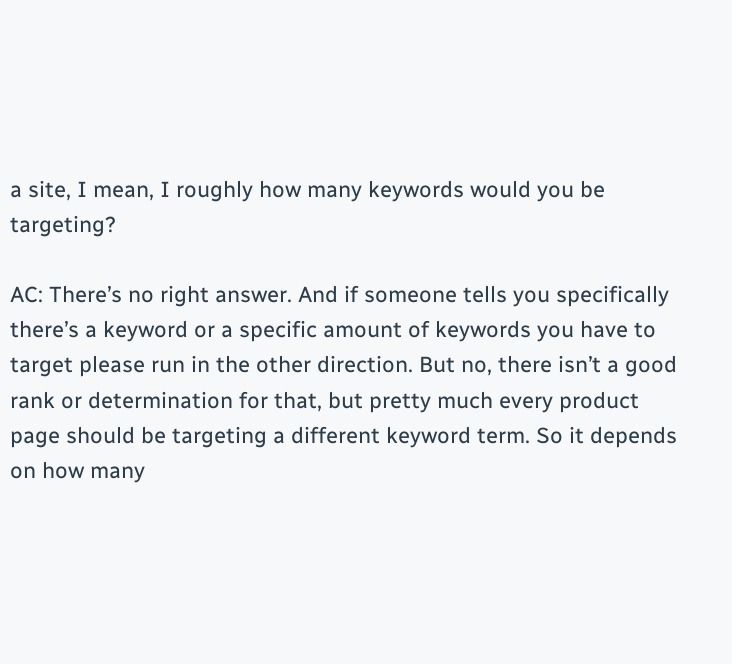a site, I mean, I roughly how many keywords would you be targeting?

AC: There’s no right answer. And if someone tells you specifically there’s a keyword or a specific amount of keywords you have to target please run in the other direction. But no, there isn’t a good rank or determination for that, but pretty much every product page should be targeting a different keyword term. So it depends on how many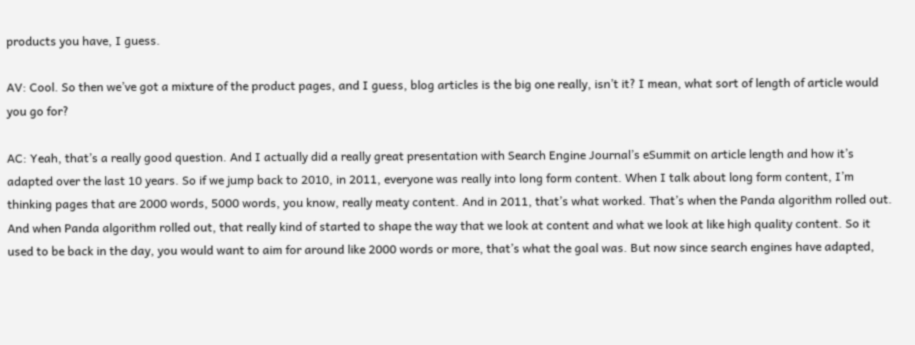products you have, I guess.

AV: Cool. So then we’ve got a mixture of the product pages, and I guess, blog articles is the big one really, isn’t it? I mean, what sort of length of article would you go for?

AC: Yeah, that’s a really good question. And I actually did a really great presentation with Search Engine Journal’s eSummit on article length and how it’s adapted over the last 10 years. So if we jump back to 2010, in 2011, everyone was really into long form content. When I talk about long form content, I’m thinking pages that are 2000 words, 5000 words, you know, really meaty content. And in 2011, that’s what worked. That’s when the Panda algorithm rolled out. And when Panda algorithm rolled out, that really kind of started to shape the way that we look at content and what we look at like high quality content. So it used to be back in the day, you would want to aim for around like 2000 words or more, that’s what the goal was. But now since search engines have adapted,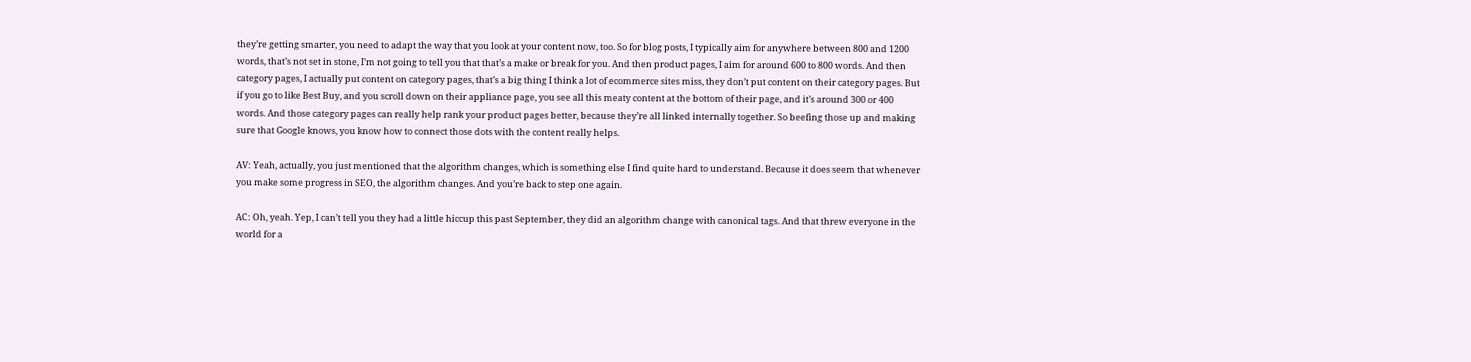they’re getting smarter, you need to adapt the way that you look at your content now, too. So for blog posts, I typically aim for anywhere between 800 and 1200 words, that’s not set in stone, I’m not going to tell you that that’s a make or break for you. And then product pages, I aim for around 600 to 800 words. And then category pages, I actually put content on category pages, that’s a big thing I think a lot of ecommerce sites miss, they don’t put content on their category pages. But if you go to like Best Buy, and you scroll down on their appliance page, you see all this meaty content at the bottom of their page, and it’s around 300 or 400 words. And those category pages can really help rank your product pages better, because they’re all linked internally together. So beefing those up and making sure that Google knows, you know how to connect those dots with the content really helps.

AV: Yeah, actually, you just mentioned that the algorithm changes, which is something else I find quite hard to understand. Because it does seem that whenever you make some progress in SEO, the algorithm changes. And you’re back to step one again.

AC: Oh, yeah. Yep, I can’t tell you they had a little hiccup this past September, they did an algorithm change with canonical tags. And that threw everyone in the world for a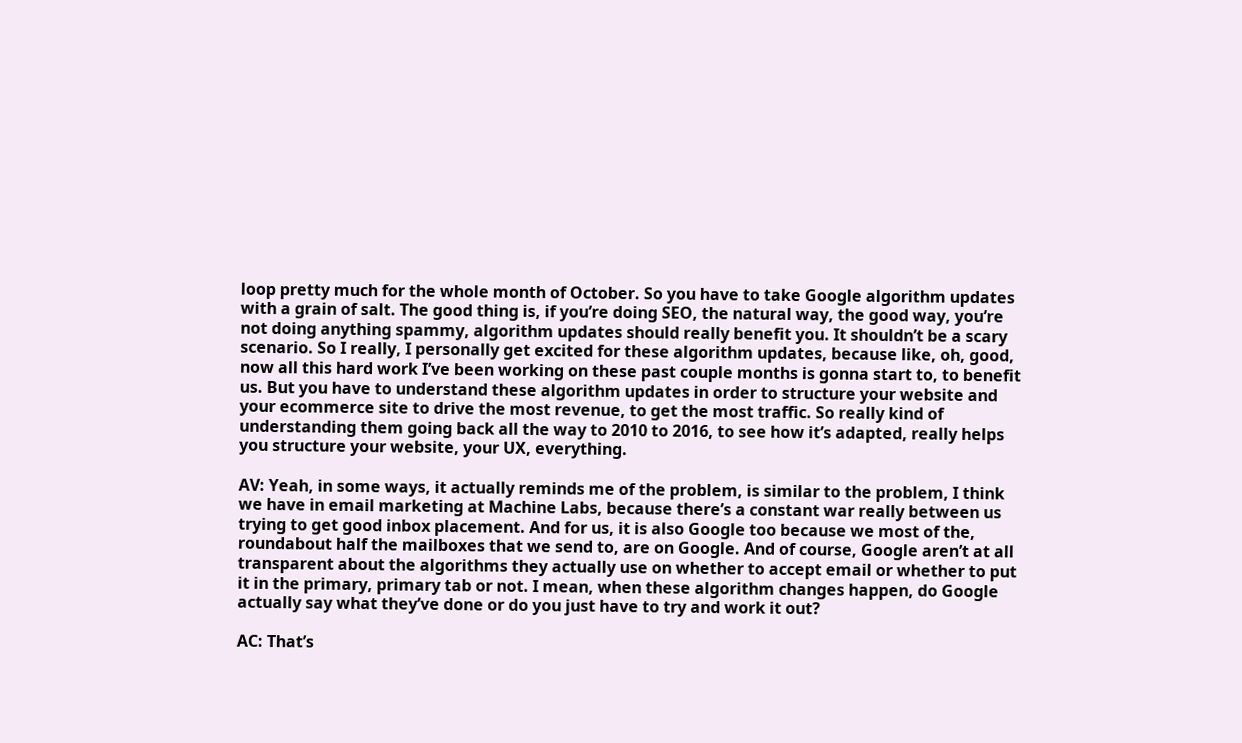loop pretty much for the whole month of October. So you have to take Google algorithm updates with a grain of salt. The good thing is, if you’re doing SEO, the natural way, the good way, you’re not doing anything spammy, algorithm updates should really benefit you. It shouldn’t be a scary scenario. So I really, I personally get excited for these algorithm updates, because like, oh, good, now all this hard work I’ve been working on these past couple months is gonna start to, to benefit us. But you have to understand these algorithm updates in order to structure your website and your ecommerce site to drive the most revenue, to get the most traffic. So really kind of understanding them going back all the way to 2010 to 2016, to see how it’s adapted, really helps you structure your website, your UX, everything.

AV: Yeah, in some ways, it actually reminds me of the problem, is similar to the problem, I think we have in email marketing at Machine Labs, because there’s a constant war really between us trying to get good inbox placement. And for us, it is also Google too because we most of the, roundabout half the mailboxes that we send to, are on Google. And of course, Google aren’t at all transparent about the algorithms they actually use on whether to accept email or whether to put it in the primary, primary tab or not. I mean, when these algorithm changes happen, do Google actually say what they’ve done or do you just have to try and work it out?

AC: That’s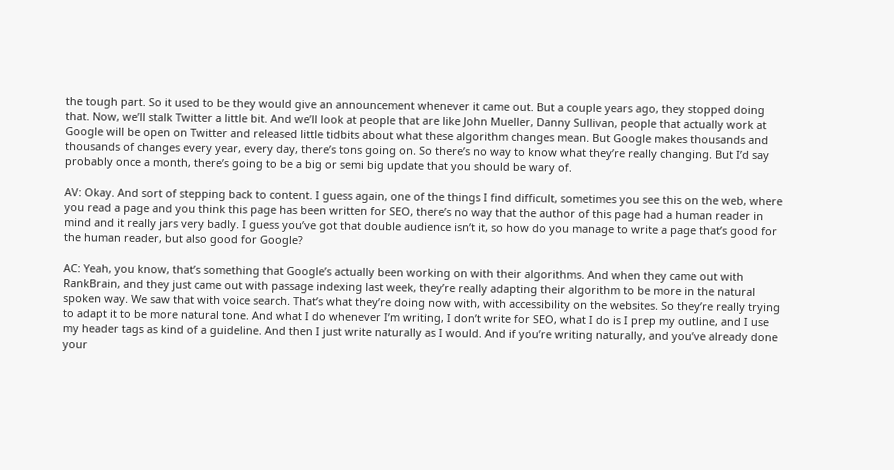the tough part. So it used to be they would give an announcement whenever it came out. But a couple years ago, they stopped doing that. Now, we’ll stalk Twitter a little bit. And we’ll look at people that are like John Mueller, Danny Sullivan, people that actually work at Google will be open on Twitter and released little tidbits about what these algorithm changes mean. But Google makes thousands and thousands of changes every year, every day, there’s tons going on. So there’s no way to know what they’re really changing. But I’d say probably once a month, there’s going to be a big or semi big update that you should be wary of.

AV: Okay. And sort of stepping back to content. I guess again, one of the things I find difficult, sometimes you see this on the web, where you read a page and you think this page has been written for SEO, there’s no way that the author of this page had a human reader in mind and it really jars very badly. I guess you’ve got that double audience isn’t it, so how do you manage to write a page that’s good for the human reader, but also good for Google?

AC: Yeah, you know, that’s something that Google’s actually been working on with their algorithms. And when they came out with RankBrain, and they just came out with passage indexing last week, they’re really adapting their algorithm to be more in the natural spoken way. We saw that with voice search. That’s what they’re doing now with, with accessibility on the websites. So they’re really trying to adapt it to be more natural tone. And what I do whenever I’m writing, I don’t write for SEO, what I do is I prep my outline, and I use my header tags as kind of a guideline. And then I just write naturally as I would. And if you’re writing naturally, and you’ve already done your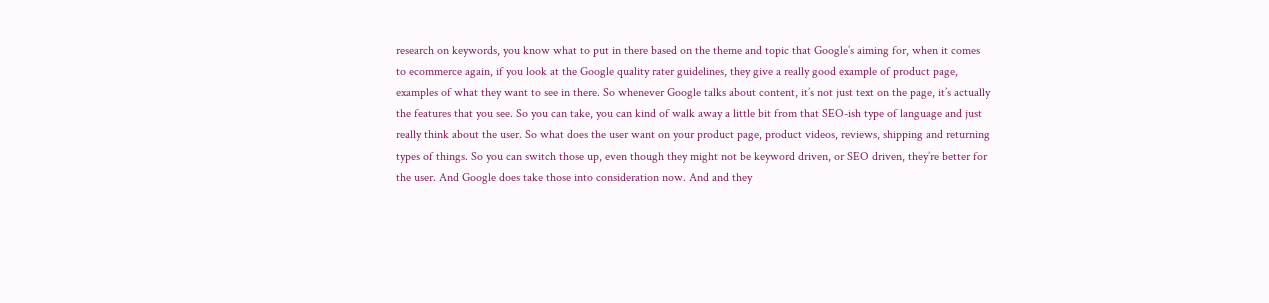research on keywords, you know what to put in there based on the theme and topic that Google’s aiming for, when it comes to ecommerce again, if you look at the Google quality rater guidelines, they give a really good example of product page, examples of what they want to see in there. So whenever Google talks about content, it’s not just text on the page, it’s actually the features that you see. So you can take, you can kind of walk away a little bit from that SEO-ish type of language and just really think about the user. So what does the user want on your product page, product videos, reviews, shipping and returning types of things. So you can switch those up, even though they might not be keyword driven, or SEO driven, they’re better for the user. And Google does take those into consideration now. And and they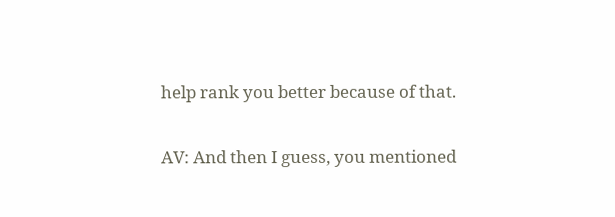help rank you better because of that.

AV: And then I guess, you mentioned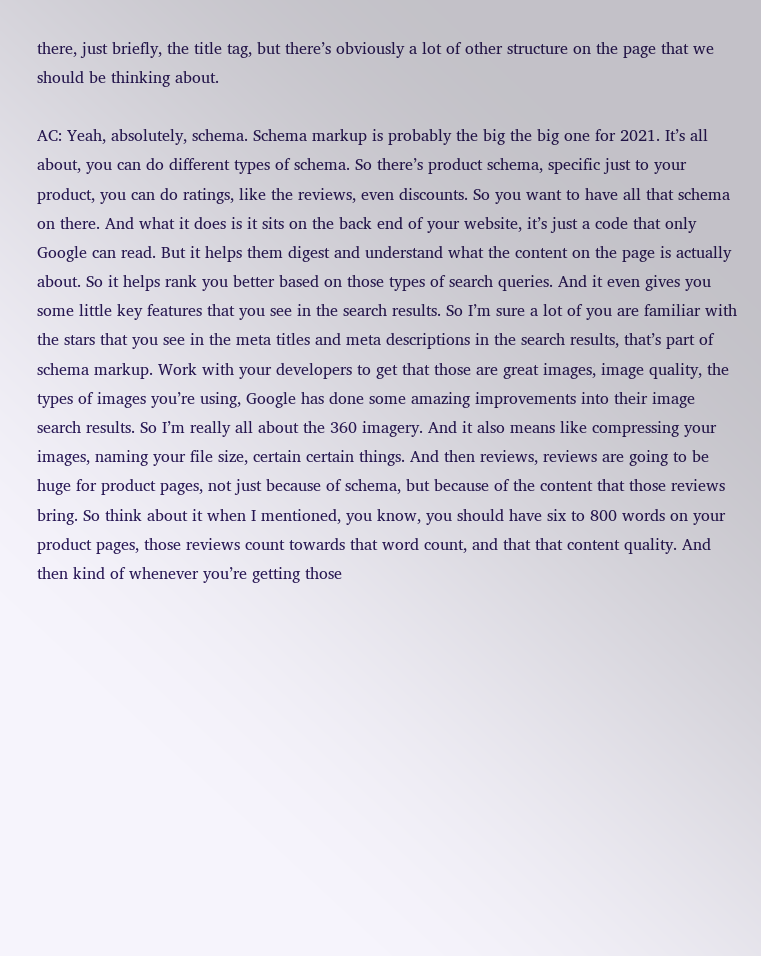there, just briefly, the title tag, but there’s obviously a lot of other structure on the page that we should be thinking about.

AC: Yeah, absolutely, schema. Schema markup is probably the big the big one for 2021. It’s all about, you can do different types of schema. So there’s product schema, specific just to your product, you can do ratings, like the reviews, even discounts. So you want to have all that schema on there. And what it does is it sits on the back end of your website, it’s just a code that only Google can read. But it helps them digest and understand what the content on the page is actually about. So it helps rank you better based on those types of search queries. And it even gives you some little key features that you see in the search results. So I’m sure a lot of you are familiar with the stars that you see in the meta titles and meta descriptions in the search results, that’s part of schema markup. Work with your developers to get that those are great images, image quality, the types of images you’re using, Google has done some amazing improvements into their image search results. So I’m really all about the 360 imagery. And it also means like compressing your images, naming your file size, certain certain things. And then reviews, reviews are going to be huge for product pages, not just because of schema, but because of the content that those reviews bring. So think about it when I mentioned, you know, you should have six to 800 words on your product pages, those reviews count towards that word count, and that that content quality. And then kind of whenever you’re getting those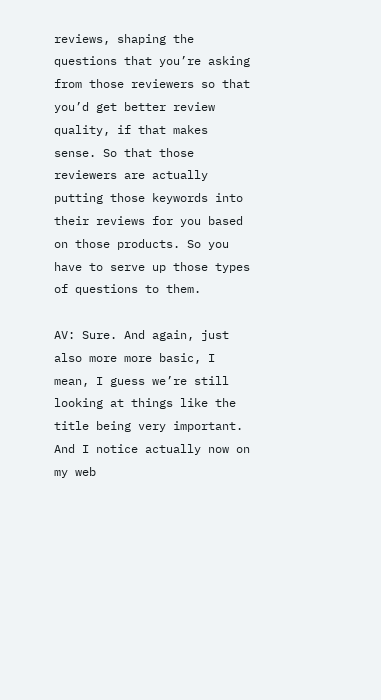reviews, shaping the questions that you’re asking from those reviewers so that you’d get better review quality, if that makes sense. So that those reviewers are actually putting those keywords into their reviews for you based on those products. So you have to serve up those types of questions to them.

AV: Sure. And again, just also more more basic, I mean, I guess we’re still looking at things like the title being very important. And I notice actually now on my web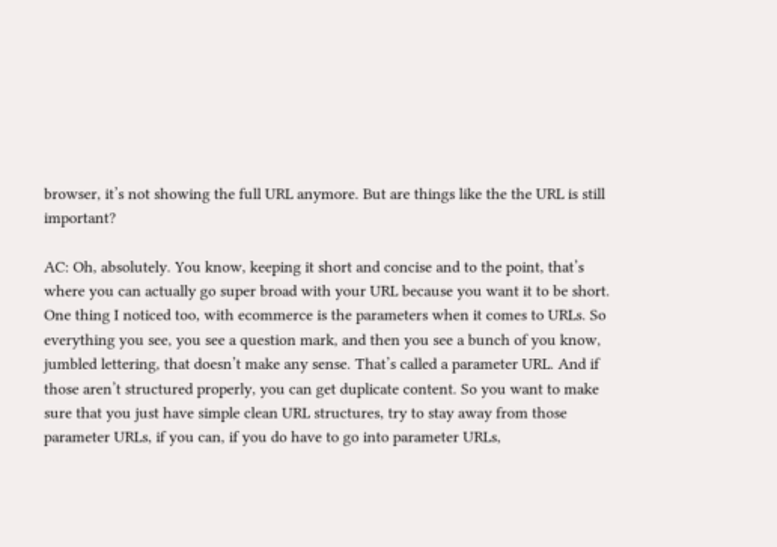browser, it’s not showing the full URL anymore. But are things like the the URL is still important?

AC: Oh, absolutely. You know, keeping it short and concise and to the point, that’s where you can actually go super broad with your URL because you want it to be short. One thing I noticed too, with ecommerce is the parameters when it comes to URLs. So everything you see, you see a question mark, and then you see a bunch of you know, jumbled lettering, that doesn’t make any sense. That’s called a parameter URL. And if those aren’t structured properly, you can get duplicate content. So you want to make sure that you just have simple clean URL structures, try to stay away from those parameter URLs, if you can, if you do have to go into parameter URLs,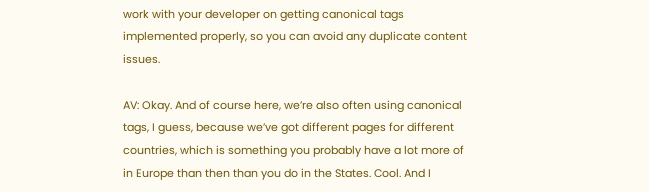work with your developer on getting canonical tags implemented properly, so you can avoid any duplicate content issues.

AV: Okay. And of course here, we’re also often using canonical tags, I guess, because we’ve got different pages for different countries, which is something you probably have a lot more of in Europe than then than you do in the States. Cool. And I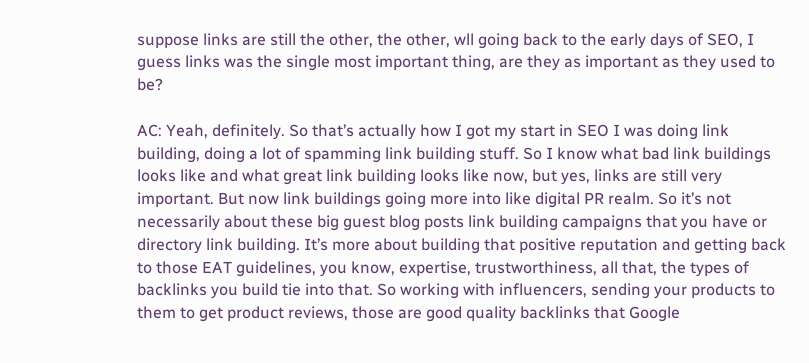suppose links are still the other, the other, wll going back to the early days of SEO, I guess links was the single most important thing, are they as important as they used to be?

AC: Yeah, definitely. So that’s actually how I got my start in SEO I was doing link building, doing a lot of spamming link building stuff. So I know what bad link buildings looks like and what great link building looks like now, but yes, links are still very important. But now link buildings going more into like digital PR realm. So it’s not necessarily about these big guest blog posts link building campaigns that you have or directory link building. It’s more about building that positive reputation and getting back to those EAT guidelines, you know, expertise, trustworthiness, all that, the types of backlinks you build tie into that. So working with influencers, sending your products to them to get product reviews, those are good quality backlinks that Google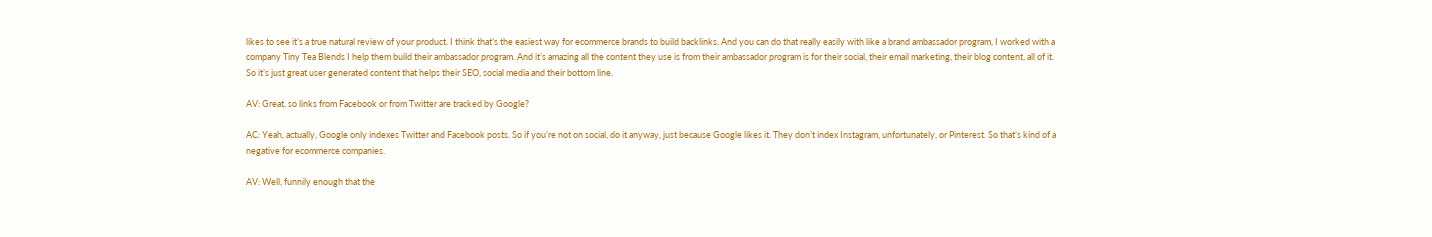likes to see it’s a true natural review of your product. I think that’s the easiest way for ecommerce brands to build backlinks. And you can do that really easily with like a brand ambassador program, I worked with a company Tiny Tea Blends I help them build their ambassador program. And it’s amazing all the content they use is from their ambassador program is for their social, their email marketing, their blog content, all of it. So it’s just great user generated content that helps their SEO, social media and their bottom line.

AV: Great, so links from Facebook or from Twitter are tracked by Google?

AC: Yeah, actually, Google only indexes Twitter and Facebook posts. So if you’re not on social, do it anyway, just because Google likes it. They don’t index Instagram, unfortunately, or Pinterest. So that’s kind of a negative for ecommerce companies.

AV: Well, funnily enough that the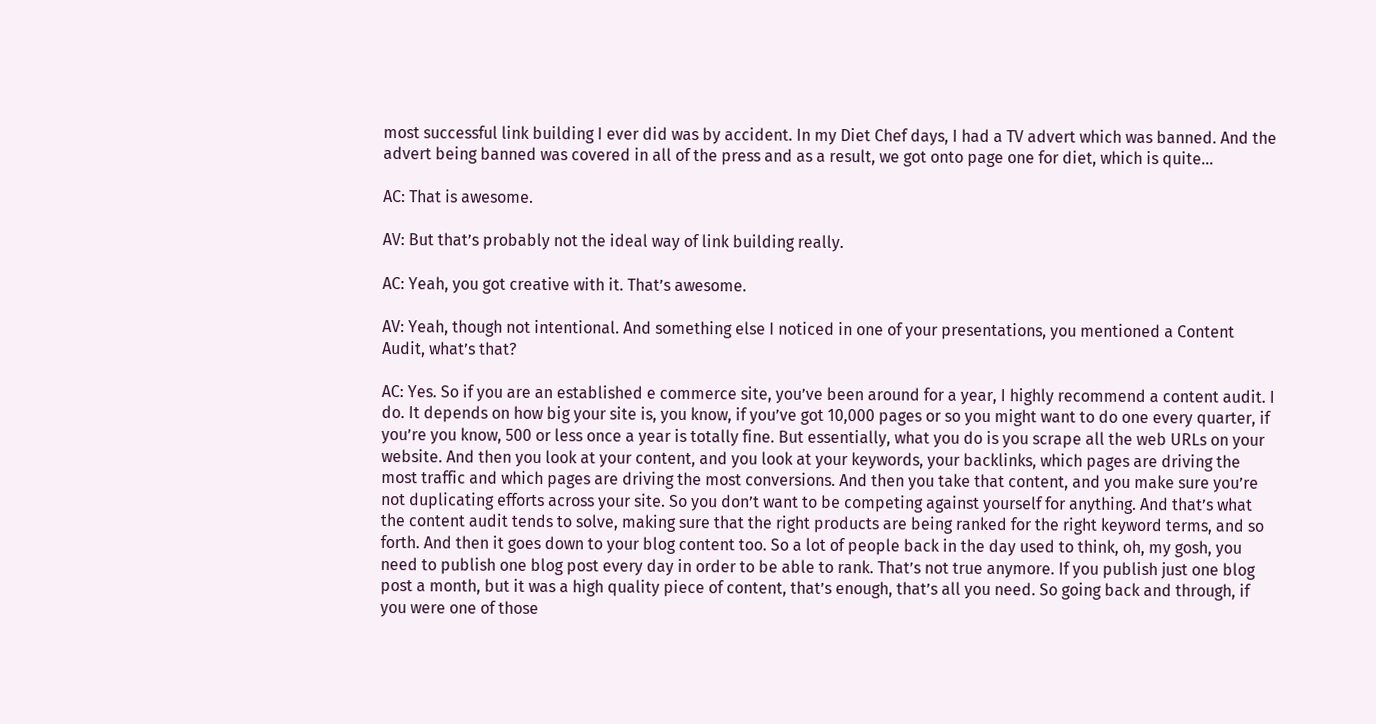most successful link building I ever did was by accident. In my Diet Chef days, I had a TV advert which was banned. And the advert being banned was covered in all of the press and as a result, we got onto page one for diet, which is quite…

AC: That is awesome.

AV: But that’s probably not the ideal way of link building really.

AC: Yeah, you got creative with it. That’s awesome.

AV: Yeah, though not intentional. And something else I noticed in one of your presentations, you mentioned a Content Audit, what’s that?

AC: Yes. So if you are an established e commerce site, you’ve been around for a year, I highly recommend a content audit. I do. It depends on how big your site is, you know, if you’ve got 10,000 pages or so you might want to do one every quarter, if you’re you know, 500 or less once a year is totally fine. But essentially, what you do is you scrape all the web URLs on your website. And then you look at your content, and you look at your keywords, your backlinks, which pages are driving the most traffic and which pages are driving the most conversions. And then you take that content, and you make sure you’re not duplicating efforts across your site. So you don’t want to be competing against yourself for anything. And that’s what the content audit tends to solve, making sure that the right products are being ranked for the right keyword terms, and so forth. And then it goes down to your blog content too. So a lot of people back in the day used to think, oh, my gosh, you need to publish one blog post every day in order to be able to rank. That’s not true anymore. If you publish just one blog post a month, but it was a high quality piece of content, that’s enough, that’s all you need. So going back and through, if you were one of those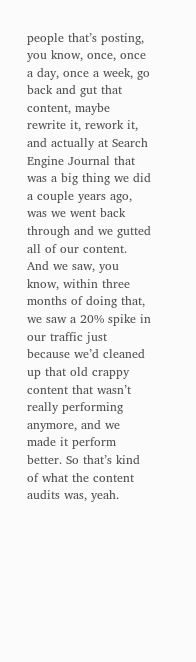people that’s posting, you know, once, once a day, once a week, go back and gut that content, maybe rewrite it, rework it, and actually at Search Engine Journal that was a big thing we did a couple years ago, was we went back through and we gutted all of our content. And we saw, you know, within three months of doing that, we saw a 20% spike in our traffic just because we’d cleaned up that old crappy content that wasn’t really performing anymore, and we made it perform better. So that’s kind of what the content audits was, yeah.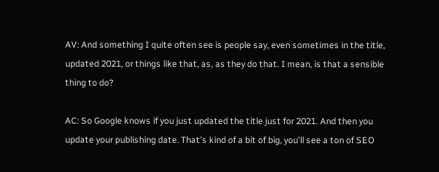AV: And something I quite often see is people say, even sometimes in the title, updated 2021, or things like that, as, as they do that. I mean, is that a sensible thing to do?

AC: So Google knows if you just updated the title just for 2021. And then you update your publishing date. That’s kind of a bit of big, you’ll see a ton of SEO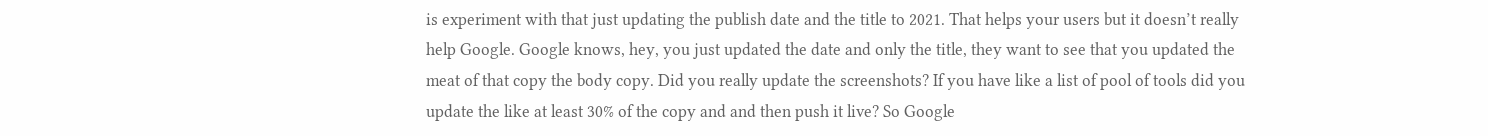is experiment with that just updating the publish date and the title to 2021. That helps your users but it doesn’t really help Google. Google knows, hey, you just updated the date and only the title, they want to see that you updated the meat of that copy the body copy. Did you really update the screenshots? If you have like a list of pool of tools did you update the like at least 30% of the copy and and then push it live? So Google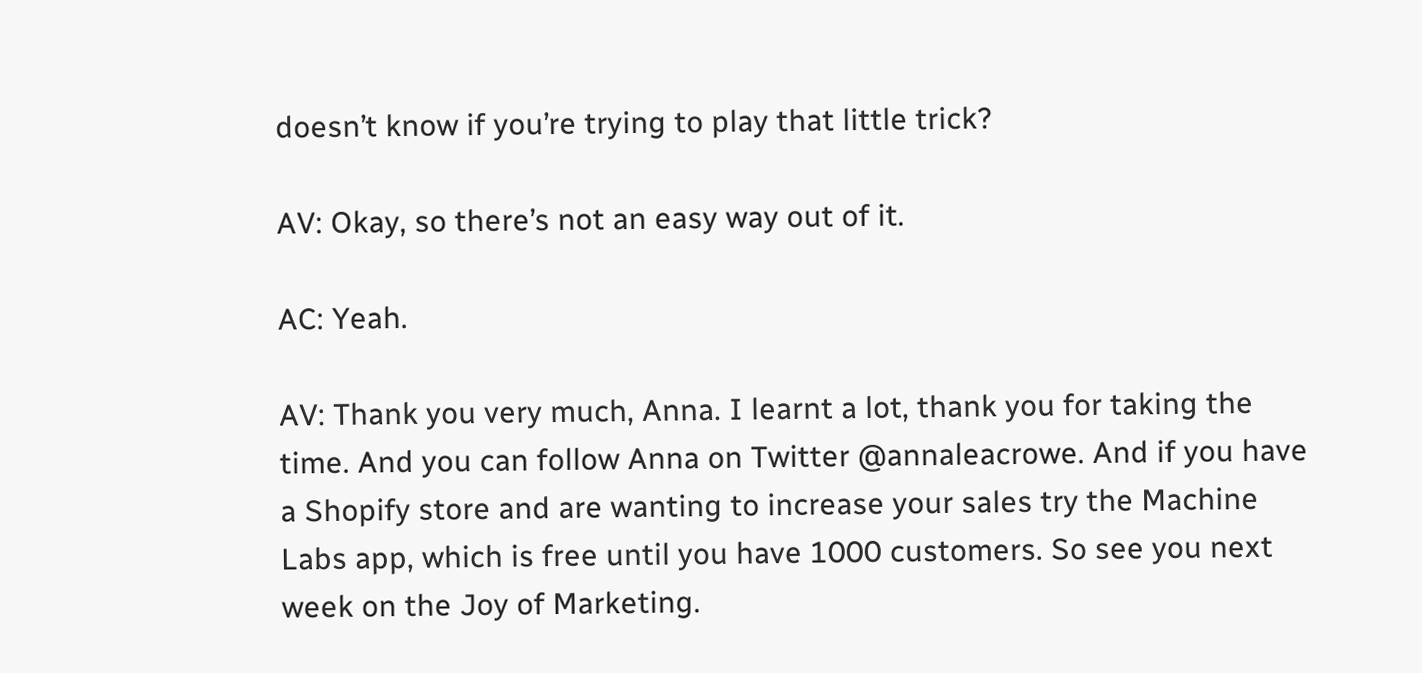doesn’t know if you’re trying to play that little trick?

AV: Okay, so there’s not an easy way out of it.

AC: Yeah.

AV: Thank you very much, Anna. I learnt a lot, thank you for taking the time. And you can follow Anna on Twitter @annaleacrowe. And if you have a Shopify store and are wanting to increase your sales try the Machine Labs app, which is free until you have 1000 customers. So see you next week on the Joy of Marketing.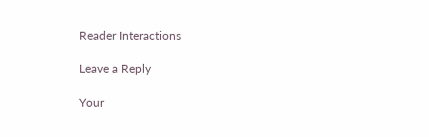Reader Interactions

Leave a Reply

Your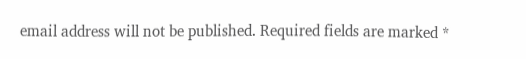email address will not be published. Required fields are marked *